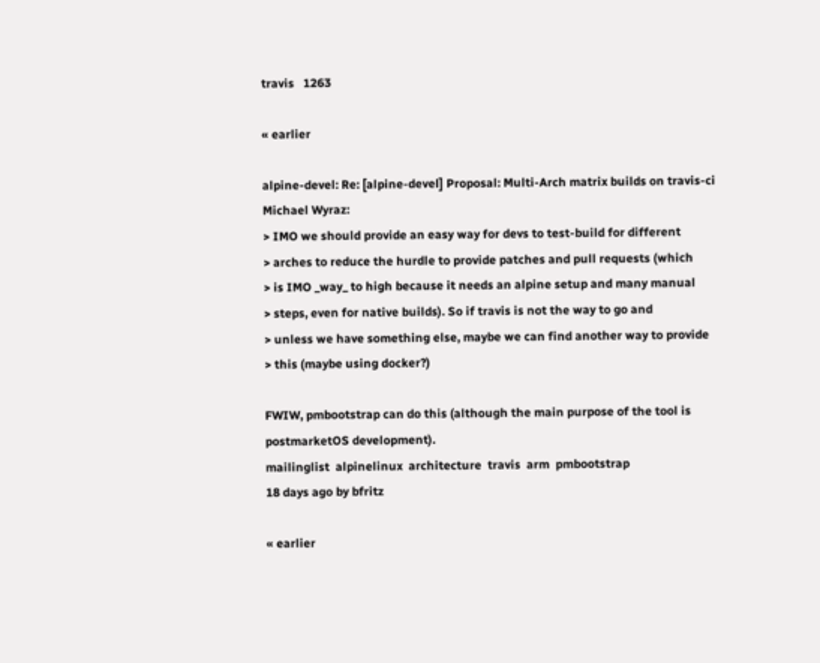travis   1263

« earlier

alpine-devel: Re: [alpine-devel] Proposal: Multi-Arch matrix builds on travis-ci
Michael Wyraz:
> IMO we should provide an easy way for devs to test-build for different
> arches to reduce the hurdle to provide patches and pull requests (which
> is IMO _way_ to high because it needs an alpine setup and many manual
> steps, even for native builds). So if travis is not the way to go and
> unless we have something else, maybe we can find another way to provide
> this (maybe using docker?)

FWIW, pmbootstrap can do this (although the main purpose of the tool is
postmarketOS development).
mailinglist  alpinelinux  architecture  travis  arm  pmbootstrap
18 days ago by bfritz

« earlier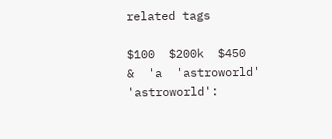related tags

$100  $200k  $450  &  'a  'astroworld'  'astroworld':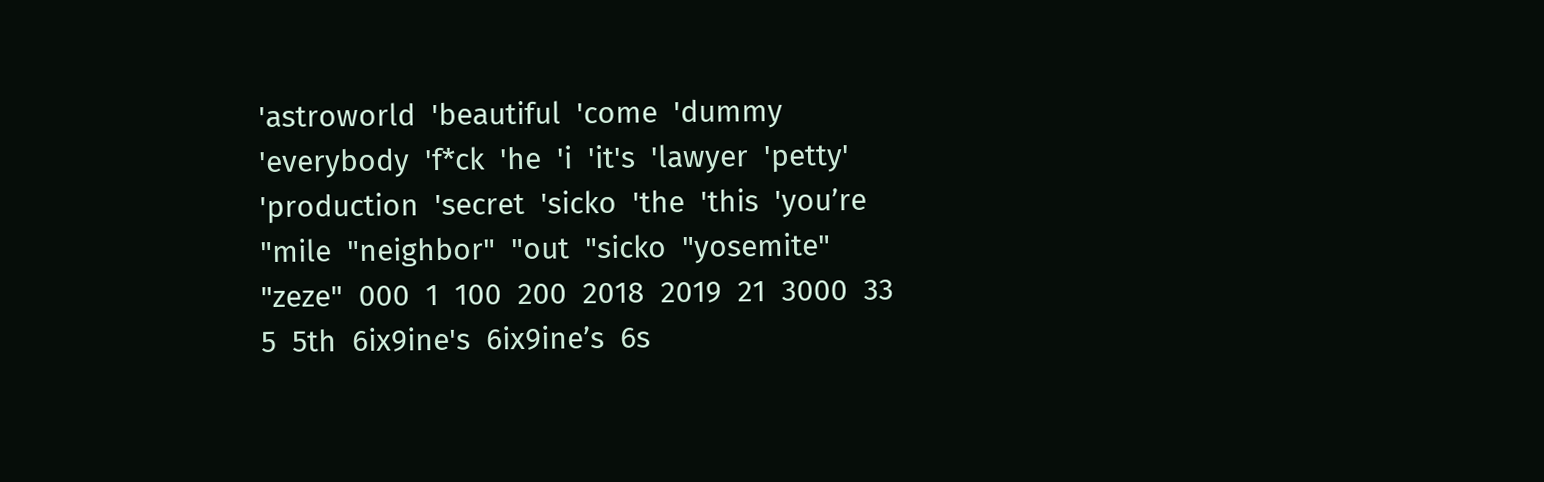'astroworld  'beautiful  'come  'dummy  'everybody  'f*ck  'he  'i  'it's  'lawyer  'petty'  'production  'secret  'sicko  'the  'this  'you’re  "mile  "neighbor"  "out  "sicko  "yosemite"  "zeze"  000  1  100  200  2018  2019  21  3000  33  5  5th  6ix9ine's  6ix9ine’s  6s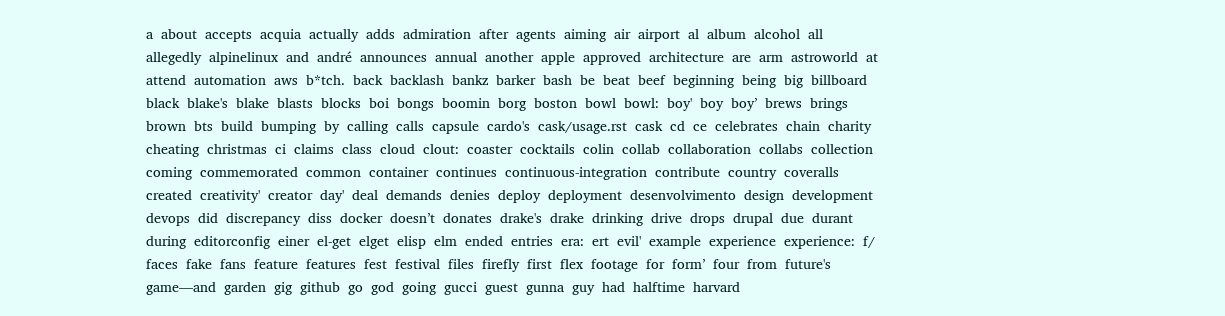a  about  accepts  acquia  actually  adds  admiration  after  agents  aiming  air  airport  al  album  alcohol  all  allegedly  alpinelinux  and  andré  announces  annual  another  apple  approved  architecture  are  arm  astroworld  at  attend  automation  aws  b*tch.  back  backlash  bankz  barker  bash  be  beat  beef  beginning  being  big  billboard  black  blake's  blake  blasts  blocks  boi  bongs  boomin  borg  boston  bowl  bowl:  boy'  boy  boy’  brews  brings  brown  bts  build  bumping  by  calling  calls  capsule  cardo's  cask/usage.rst  cask  cd  ce  celebrates  chain  charity  cheating  christmas  ci  claims  class  cloud  clout:  coaster  cocktails  colin  collab  collaboration  collabs  collection  coming  commemorated  common  container  continues  continuous-integration  contribute  country  coveralls  created  creativity'  creator  day'  deal  demands  denies  deploy  deployment  desenvolvimento  design  development  devops  did  discrepancy  diss  docker  doesn’t  donates  drake's  drake  drinking  drive  drops  drupal  due  durant  during  editorconfig  einer  el-get  elget  elisp  elm  ended  entries  era:  ert  evil'  example  experience  experience:  f/  faces  fake  fans  feature  features  fest  festival  files  firefly  first  flex  footage  for  form’  four  from  future's  game—and  garden  gig  github  go  god  going  gucci  guest  gunna  guy  had  halftime  harvard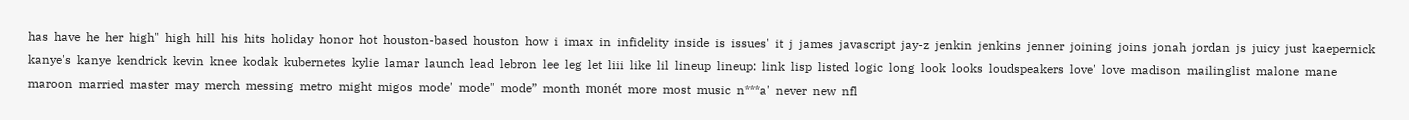has  have  he  her  high"  high  hill  his  hits  holiday  honor  hot  houston-based  houston  how  i  imax  in  infidelity  inside  is  issues'  it  j  james  javascript  jay-z  jenkin  jenkins  jenner  joining  joins  jonah  jordan  js  juicy  just  kaepernick  kanye's  kanye  kendrick  kevin  knee  kodak  kubernetes  kylie  lamar  launch  lead  lebron  lee  leg  let  liii  like  lil  lineup  lineup:  link  lisp  listed  logic  long  look  looks  loudspeakers  love'  love  madison  mailinglist  malone  mane  maroon  married  master  may  merch  messing  metro  might  migos  mode'  mode"  mode”  month  monét  more  most  music  n***a'  never  new  nfl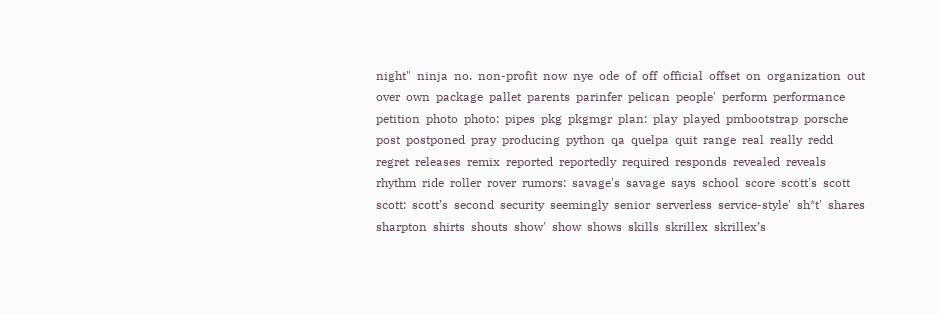night"  ninja  no.  non-profit  now  nye  ode  of  off  official  offset  on  organization  out  over  own  package  pallet  parents  parinfer  pelican  people'  perform  performance  petition  photo  photo:  pipes  pkg  pkgmgr  plan:  play  played  pmbootstrap  porsche  post  postponed  pray  producing  python  qa  quelpa  quit  range  real  really  redd  regret  releases  remix  reported  reportedly  required  responds  revealed  reveals  rhythm  ride  roller  rover  rumors:  savage's  savage  says  school  score  scott's  scott  scott:  scott’s  second  security  seemingly  senior  serverless  service-style'  sh*t'  shares  sharpton  shirts  shouts  show'  show  shows  skills  skrillex  skrillex’s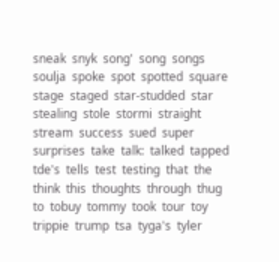sneak  snyk  song'  song  songs  soulja  spoke  spot  spotted  square  stage  staged  star-studded  star  stealing  stole  stormi  straight  stream  success  sued  super  surprises  take  talk:  talked  tapped  tde's  tells  test  testing  that  the  think  this  thoughts  through  thug  to  tobuy  tommy  took  tour  toy  trippie  trump  tsa  tyga's  tyler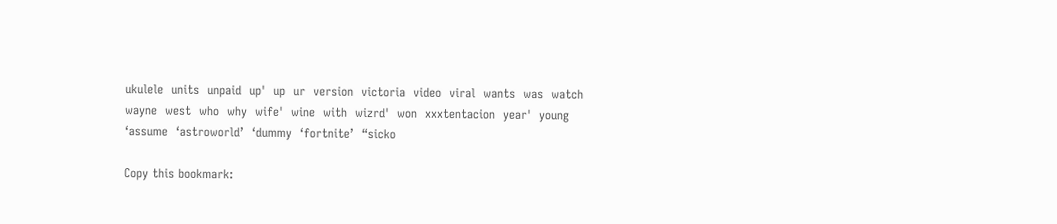ukulele  units  unpaid  up'  up  ur  version  victoria  video  viral  wants  was  watch  wayne  west  who  why  wife'  wine  with  wizrd'  won  xxxtentacion  year'  young  ‘assume  ‘astroworld’  ‘dummy  ‘fortnite’  “sicko

Copy this bookmark: